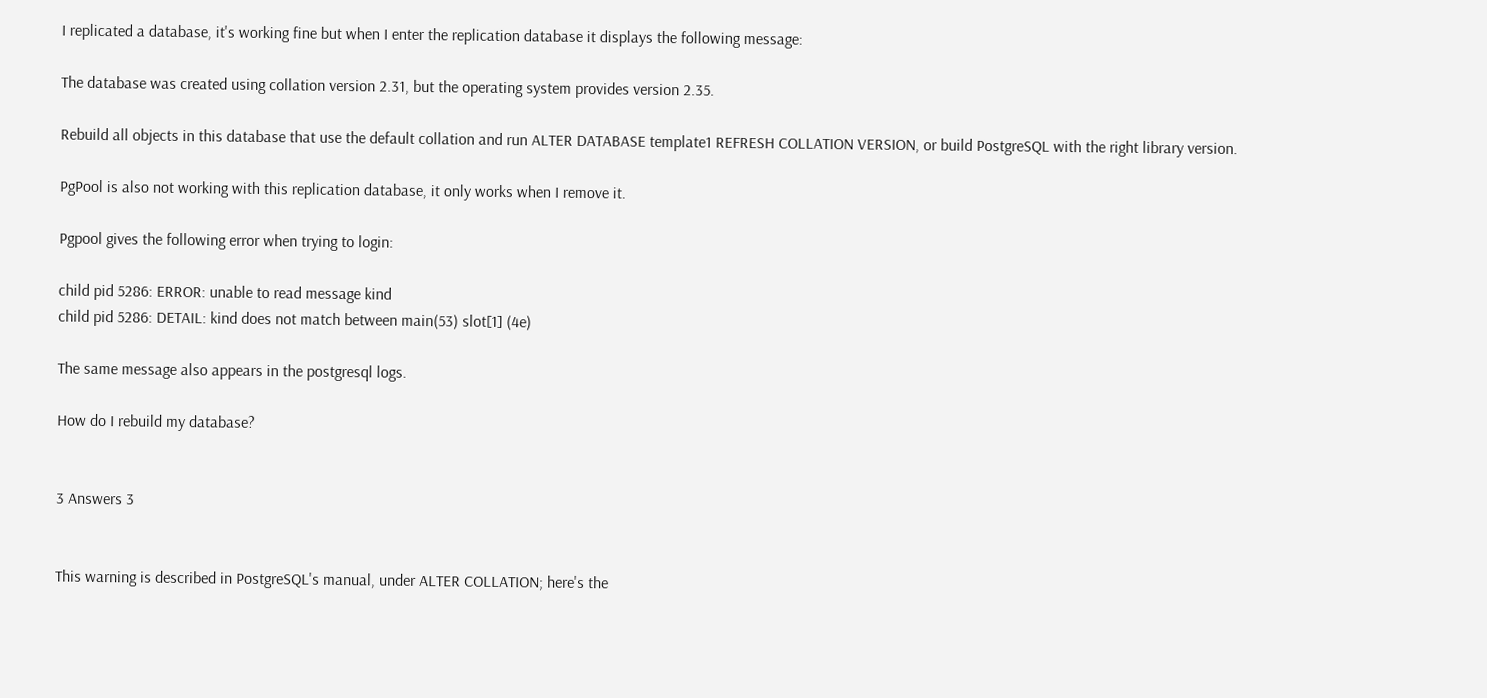I replicated a database, it's working fine but when I enter the replication database it displays the following message:

The database was created using collation version 2.31, but the operating system provides version 2.35.

Rebuild all objects in this database that use the default collation and run ALTER DATABASE template1 REFRESH COLLATION VERSION, or build PostgreSQL with the right library version.

PgPool is also not working with this replication database, it only works when I remove it.

Pgpool gives the following error when trying to login:

child pid 5286: ERROR: unable to read message kind
child pid 5286: DETAIL: kind does not match between main(53) slot[1] (4e)

The same message also appears in the postgresql logs.

How do I rebuild my database?


3 Answers 3


This warning is described in PostgreSQL's manual, under ALTER COLLATION; here's the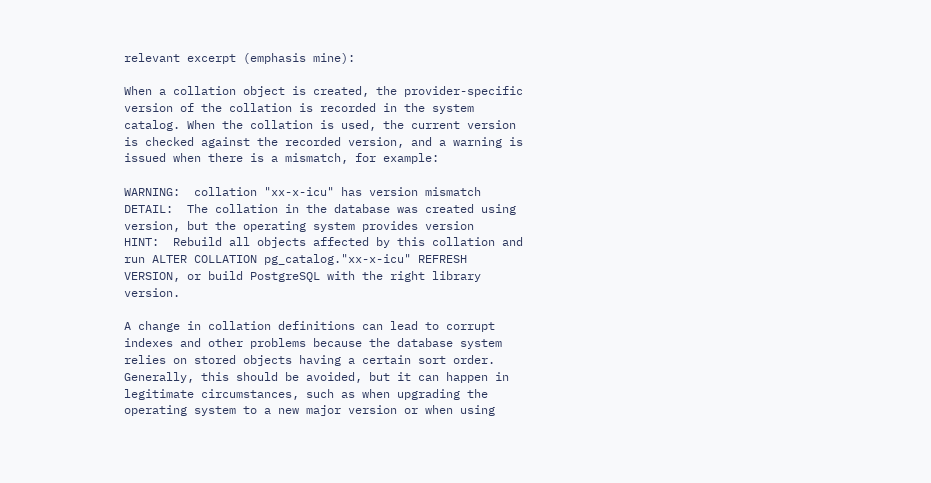relevant excerpt (emphasis mine):

When a collation object is created, the provider-specific version of the collation is recorded in the system catalog. When the collation is used, the current version is checked against the recorded version, and a warning is issued when there is a mismatch, for example:

WARNING:  collation "xx-x-icu" has version mismatch
DETAIL:  The collation in the database was created using version, but the operating system provides version
HINT:  Rebuild all objects affected by this collation and run ALTER COLLATION pg_catalog."xx-x-icu" REFRESH VERSION, or build PostgreSQL with the right library version.

A change in collation definitions can lead to corrupt indexes and other problems because the database system relies on stored objects having a certain sort order. Generally, this should be avoided, but it can happen in legitimate circumstances, such as when upgrading the operating system to a new major version or when using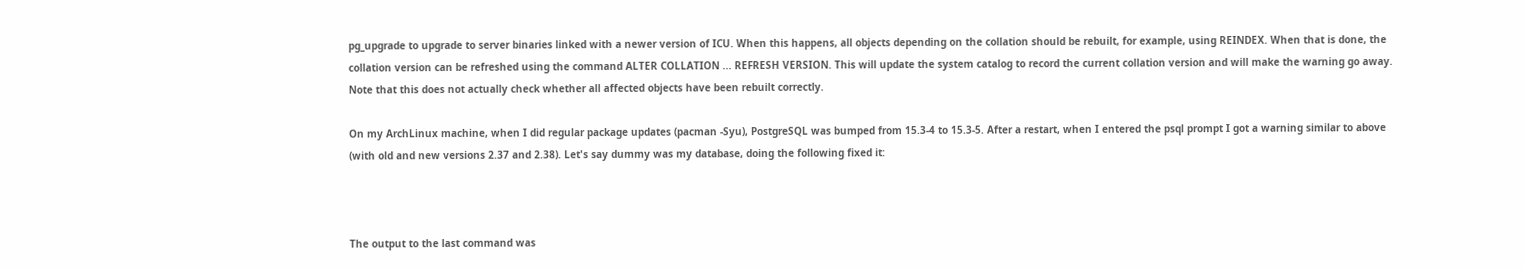pg_upgrade to upgrade to server binaries linked with a newer version of ICU. When this happens, all objects depending on the collation should be rebuilt, for example, using REINDEX. When that is done, the collation version can be refreshed using the command ALTER COLLATION ... REFRESH VERSION. This will update the system catalog to record the current collation version and will make the warning go away. Note that this does not actually check whether all affected objects have been rebuilt correctly.

On my ArchLinux machine, when I did regular package updates (pacman -Syu), PostgreSQL was bumped from 15.3-4 to 15.3-5. After a restart, when I entered the psql prompt I got a warning similar to above (with old and new versions 2.37 and 2.38). Let's say dummy was my database, doing the following fixed it:



The output to the last command was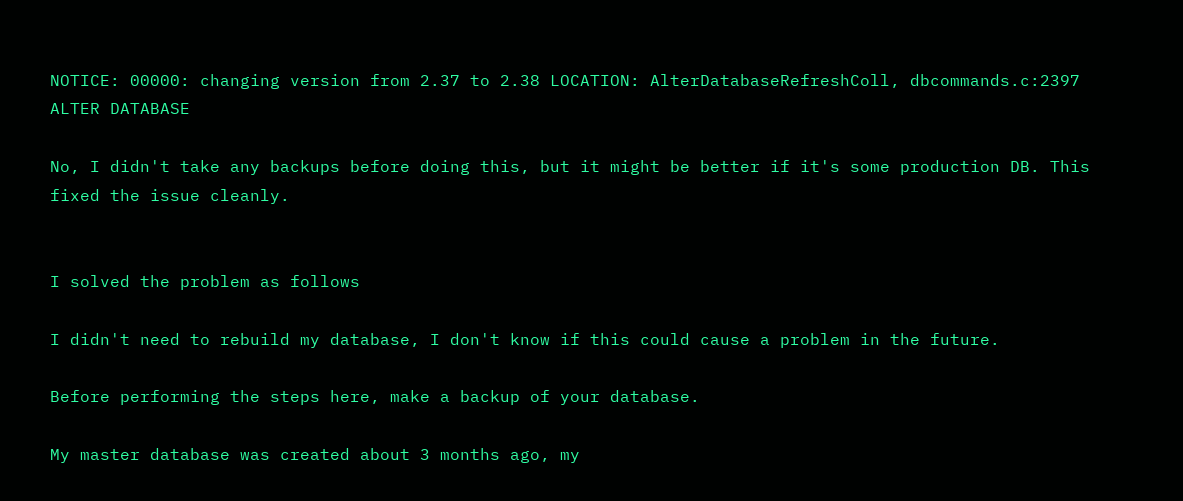NOTICE: 00000: changing version from 2.37 to 2.38 LOCATION: AlterDatabaseRefreshColl, dbcommands.c:2397 ALTER DATABASE

No, I didn't take any backups before doing this, but it might be better if it's some production DB. This fixed the issue cleanly.


I solved the problem as follows

I didn't need to rebuild my database, I don't know if this could cause a problem in the future.

Before performing the steps here, make a backup of your database.

My master database was created about 3 months ago, my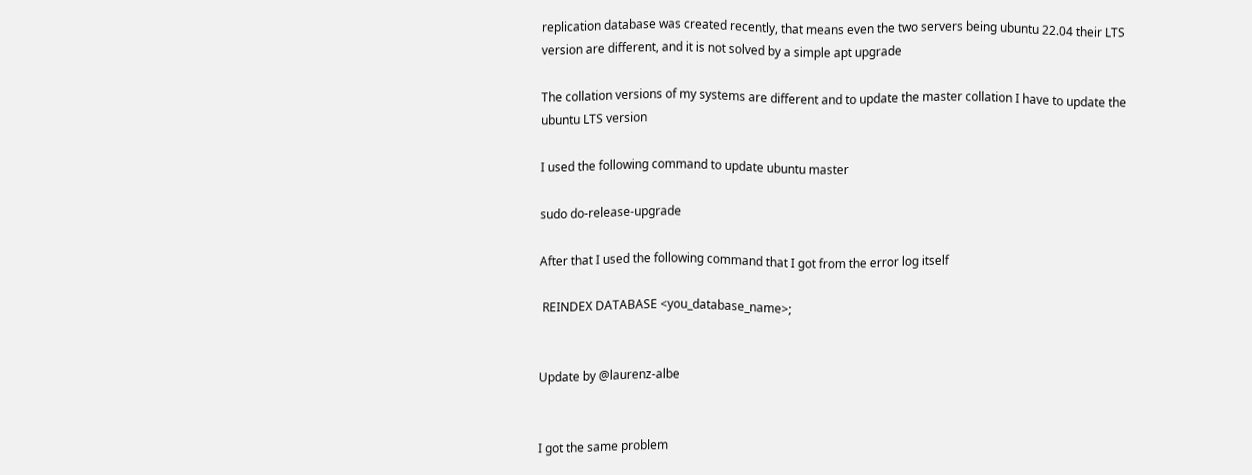replication database was created recently, that means even the two servers being ubuntu 22.04 their LTS version are different, and it is not solved by a simple apt upgrade

The collation versions of my systems are different and to update the master collation I have to update the ubuntu LTS version

I used the following command to update ubuntu master

sudo do-release-upgrade

After that I used the following command that I got from the error log itself

 REINDEX DATABASE <you_database_name>;


Update by @laurenz-albe


I got the same problem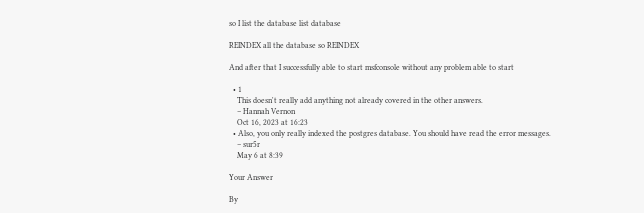so I list the database list database

REINDEX all the database so REINDEX

And after that I successfully able to start msfconsole without any problem able to start

  • 1
    This doesn't really add anything not already covered in the other answers.
    – Hannah Vernon
    Oct 16, 2023 at 16:23
  • Also, you only really indexed the postgres database. You should have read the error messages.
    – sur5r
    May 6 at 8:39

Your Answer

By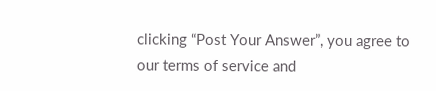clicking “Post Your Answer”, you agree to our terms of service and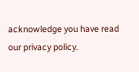acknowledge you have read our privacy policy.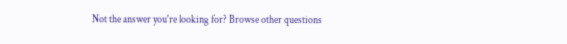Not the answer you're looking for? Browse other questions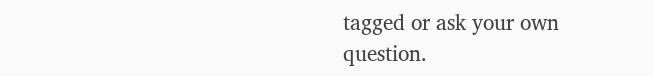tagged or ask your own question.